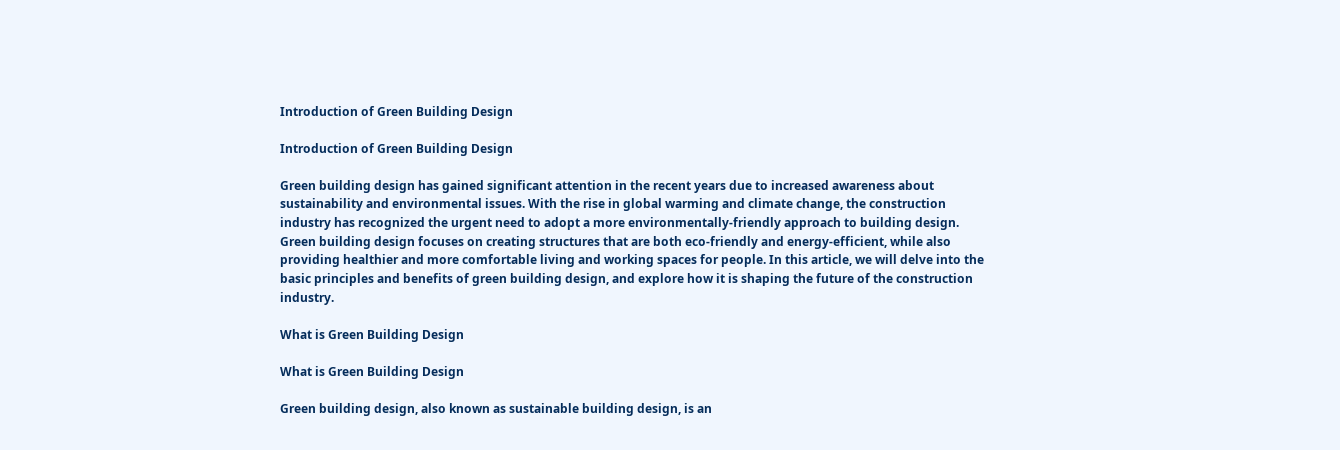Introduction of Green Building Design

Introduction of Green Building Design

Green building design has gained significant attention in the recent years due to increased awareness about sustainability and environmental issues. With the rise in global warming and climate change, the construction industry has recognized the urgent need to adopt a more environmentally-friendly approach to building design. Green building design focuses on creating structures that are both eco-friendly and energy-efficient, while also providing healthier and more comfortable living and working spaces for people. In this article, we will delve into the basic principles and benefits of green building design, and explore how it is shaping the future of the construction industry.

What is Green Building Design

What is Green Building Design

Green building design, also known as sustainable building design, is an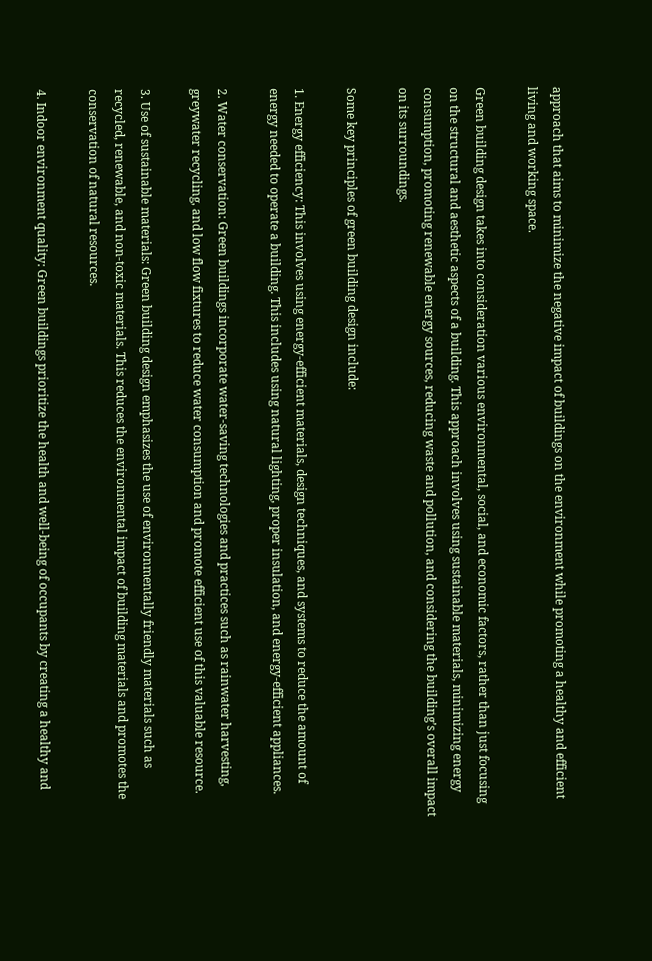approach that aims to minimize the negative impact of buildings on the environment while promoting a healthy and efficient living and working space.

Green building design takes into consideration various environmental, social, and economic factors, rather than just focusing on the structural and aesthetic aspects of a building. This approach involves using sustainable materials, minimizing energy consumption, promoting renewable energy sources, reducing waste and pollution, and considering the building’s overall impact on its surroundings.

Some key principles of green building design include:

1. Energy efficiency: This involves using energy-efficient materials, design techniques, and systems to reduce the amount of energy needed to operate a building. This includes using natural lighting, proper insulation, and energy-efficient appliances.

2. Water conservation: Green buildings incorporate water-saving technologies and practices such as rainwater harvesting, greywater recycling, and low flow fixtures to reduce water consumption and promote efficient use of this valuable resource.

3. Use of sustainable materials: Green building design emphasizes the use of environmentally friendly materials such as recycled, renewable, and non-toxic materials. This reduces the environmental impact of building materials and promotes the conservation of natural resources.

4. Indoor environment quality: Green buildings prioritize the health and well-being of occupants by creating a healthy and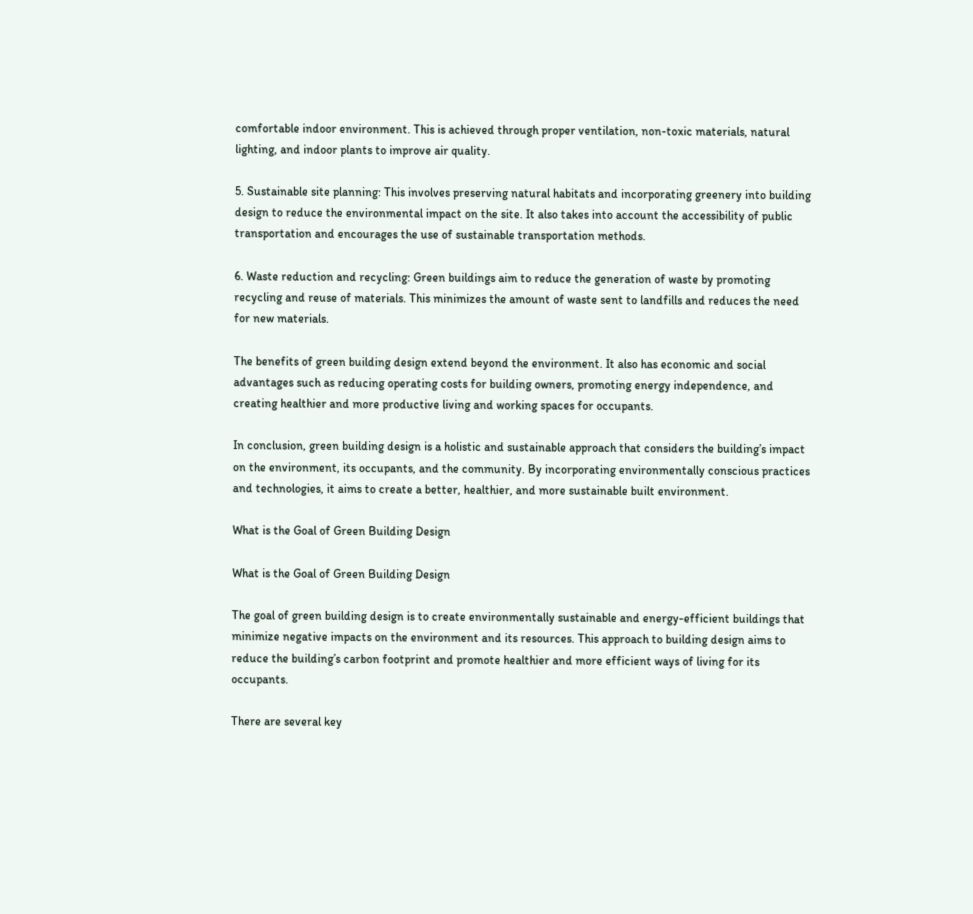comfortable indoor environment. This is achieved through proper ventilation, non-toxic materials, natural lighting, and indoor plants to improve air quality.

5. Sustainable site planning: This involves preserving natural habitats and incorporating greenery into building design to reduce the environmental impact on the site. It also takes into account the accessibility of public transportation and encourages the use of sustainable transportation methods.

6. Waste reduction and recycling: Green buildings aim to reduce the generation of waste by promoting recycling and reuse of materials. This minimizes the amount of waste sent to landfills and reduces the need for new materials.

The benefits of green building design extend beyond the environment. It also has economic and social advantages such as reducing operating costs for building owners, promoting energy independence, and creating healthier and more productive living and working spaces for occupants.

In conclusion, green building design is a holistic and sustainable approach that considers the building’s impact on the environment, its occupants, and the community. By incorporating environmentally conscious practices and technologies, it aims to create a better, healthier, and more sustainable built environment.

What is the Goal of Green Building Design

What is the Goal of Green Building Design

The goal of green building design is to create environmentally sustainable and energy-efficient buildings that minimize negative impacts on the environment and its resources. This approach to building design aims to reduce the building’s carbon footprint and promote healthier and more efficient ways of living for its occupants.

There are several key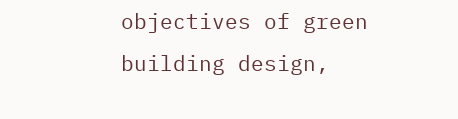objectives of green building design,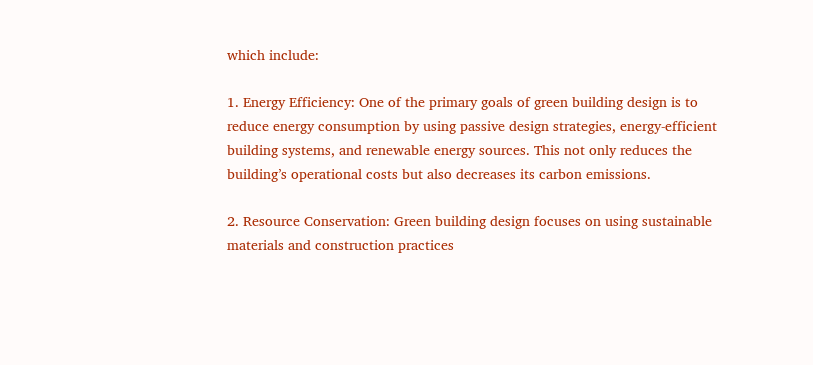which include:

1. Energy Efficiency: One of the primary goals of green building design is to reduce energy consumption by using passive design strategies, energy-efficient building systems, and renewable energy sources. This not only reduces the building’s operational costs but also decreases its carbon emissions.

2. Resource Conservation: Green building design focuses on using sustainable materials and construction practices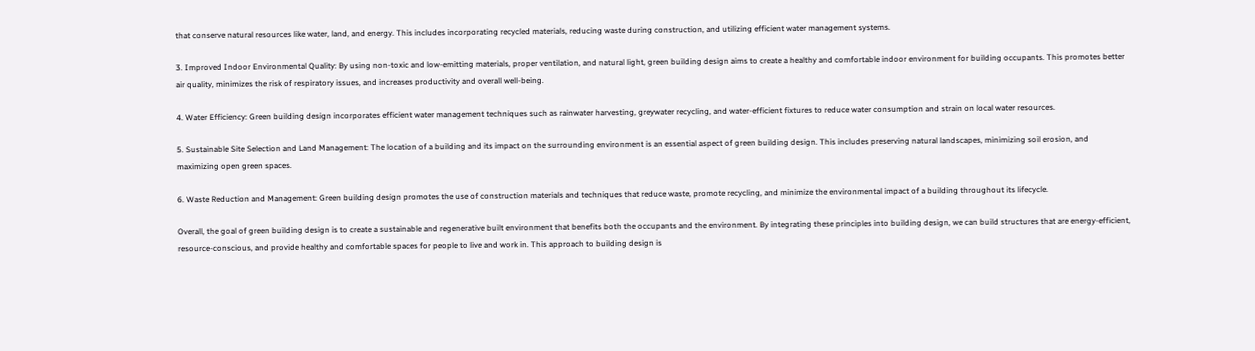that conserve natural resources like water, land, and energy. This includes incorporating recycled materials, reducing waste during construction, and utilizing efficient water management systems.

3. Improved Indoor Environmental Quality: By using non-toxic and low-emitting materials, proper ventilation, and natural light, green building design aims to create a healthy and comfortable indoor environment for building occupants. This promotes better air quality, minimizes the risk of respiratory issues, and increases productivity and overall well-being.

4. Water Efficiency: Green building design incorporates efficient water management techniques such as rainwater harvesting, greywater recycling, and water-efficient fixtures to reduce water consumption and strain on local water resources.

5. Sustainable Site Selection and Land Management: The location of a building and its impact on the surrounding environment is an essential aspect of green building design. This includes preserving natural landscapes, minimizing soil erosion, and maximizing open green spaces.

6. Waste Reduction and Management: Green building design promotes the use of construction materials and techniques that reduce waste, promote recycling, and minimize the environmental impact of a building throughout its lifecycle.

Overall, the goal of green building design is to create a sustainable and regenerative built environment that benefits both the occupants and the environment. By integrating these principles into building design, we can build structures that are energy-efficient, resource-conscious, and provide healthy and comfortable spaces for people to live and work in. This approach to building design is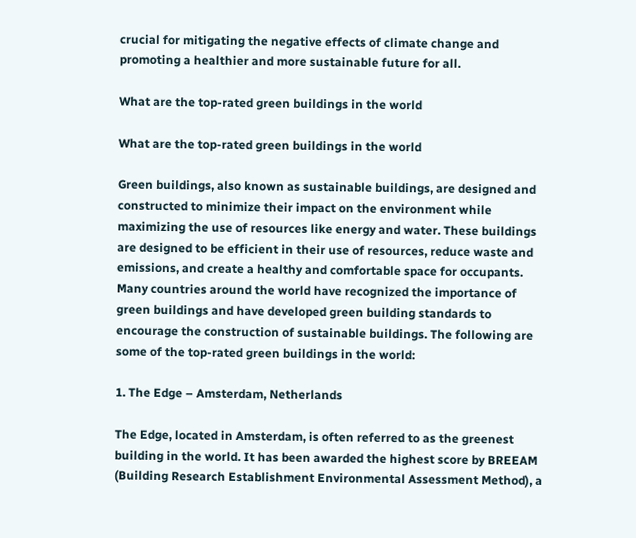crucial for mitigating the negative effects of climate change and promoting a healthier and more sustainable future for all.

What are the top-rated green buildings in the world

What are the top-rated green buildings in the world

Green buildings, also known as sustainable buildings, are designed and constructed to minimize their impact on the environment while maximizing the use of resources like energy and water. These buildings are designed to be efficient in their use of resources, reduce waste and emissions, and create a healthy and comfortable space for occupants. Many countries around the world have recognized the importance of green buildings and have developed green building standards to encourage the construction of sustainable buildings. The following are some of the top-rated green buildings in the world:

1. The Edge – Amsterdam, Netherlands

The Edge, located in Amsterdam, is often referred to as the greenest building in the world. It has been awarded the highest score by BREEAM (Building Research Establishment Environmental Assessment Method), a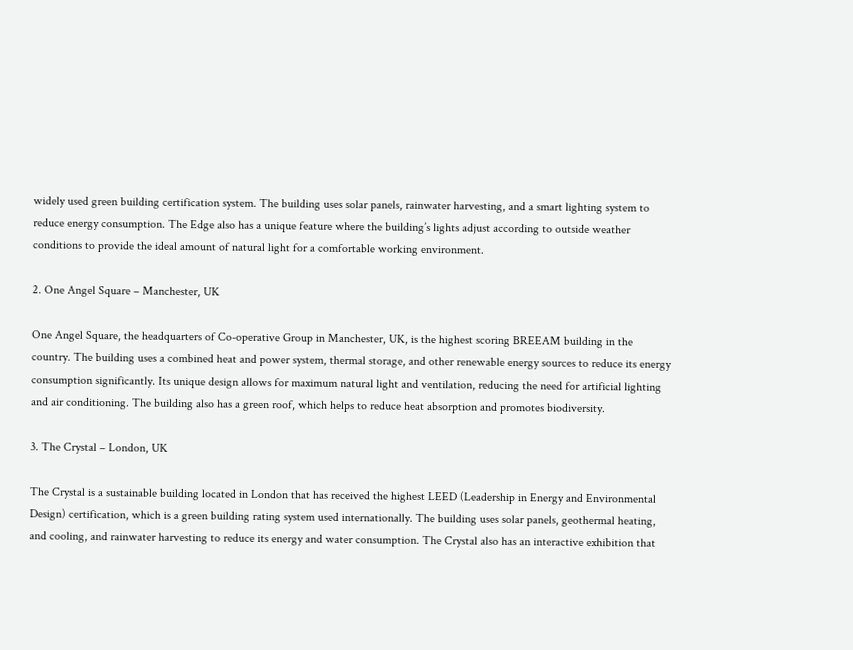widely used green building certification system. The building uses solar panels, rainwater harvesting, and a smart lighting system to reduce energy consumption. The Edge also has a unique feature where the building’s lights adjust according to outside weather conditions to provide the ideal amount of natural light for a comfortable working environment.

2. One Angel Square – Manchester, UK

One Angel Square, the headquarters of Co-operative Group in Manchester, UK, is the highest scoring BREEAM building in the country. The building uses a combined heat and power system, thermal storage, and other renewable energy sources to reduce its energy consumption significantly. Its unique design allows for maximum natural light and ventilation, reducing the need for artificial lighting and air conditioning. The building also has a green roof, which helps to reduce heat absorption and promotes biodiversity.

3. The Crystal – London, UK

The Crystal is a sustainable building located in London that has received the highest LEED (Leadership in Energy and Environmental Design) certification, which is a green building rating system used internationally. The building uses solar panels, geothermal heating, and cooling, and rainwater harvesting to reduce its energy and water consumption. The Crystal also has an interactive exhibition that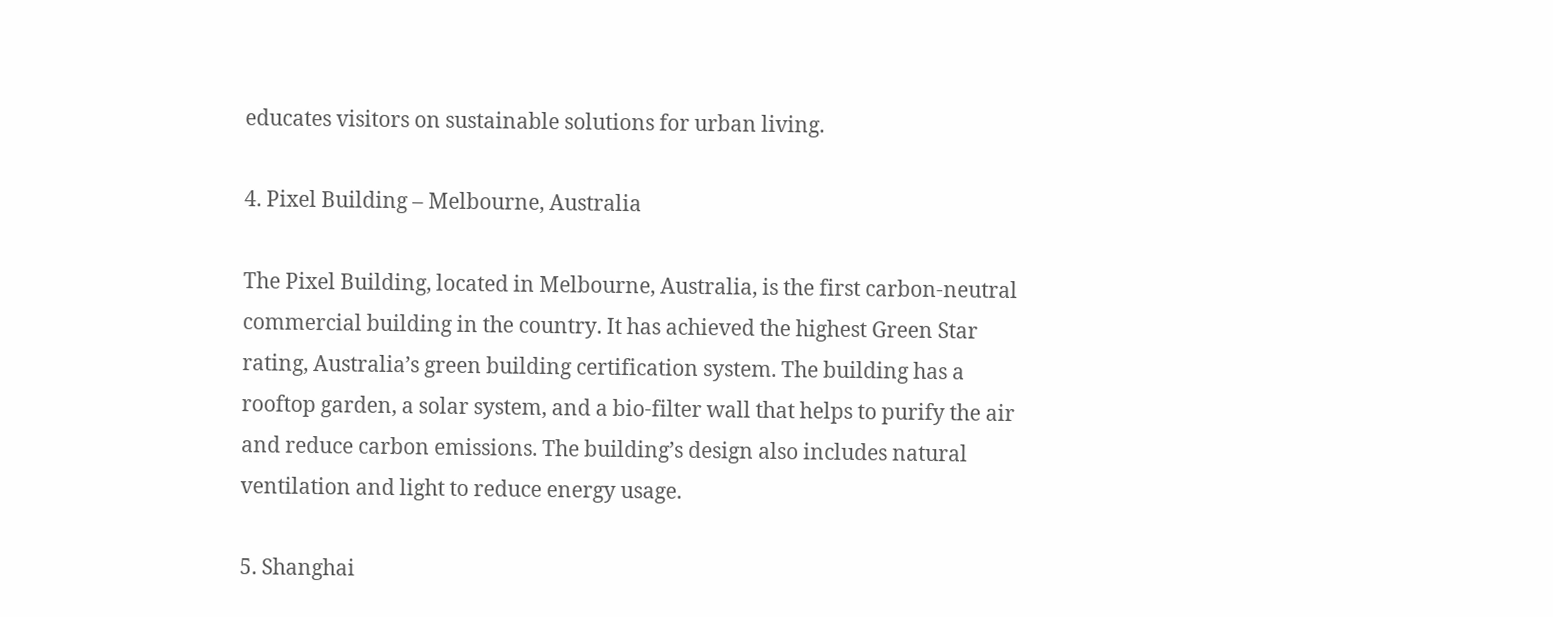educates visitors on sustainable solutions for urban living.

4. Pixel Building – Melbourne, Australia

The Pixel Building, located in Melbourne, Australia, is the first carbon-neutral commercial building in the country. It has achieved the highest Green Star rating, Australia’s green building certification system. The building has a rooftop garden, a solar system, and a bio-filter wall that helps to purify the air and reduce carbon emissions. The building’s design also includes natural ventilation and light to reduce energy usage.

5. Shanghai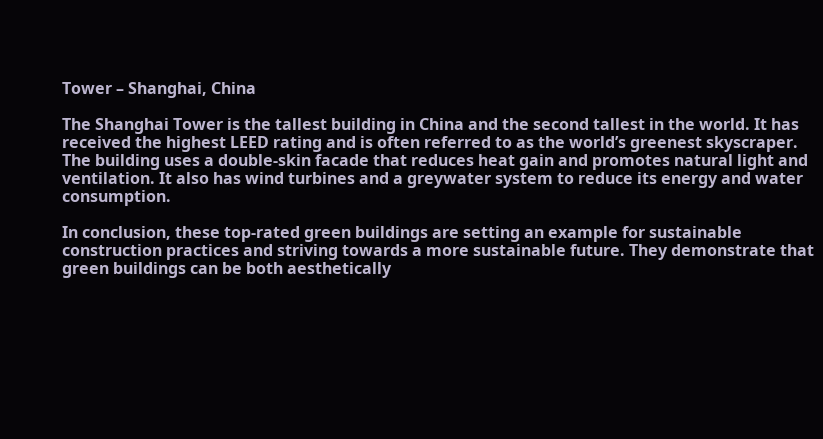Tower – Shanghai, China

The Shanghai Tower is the tallest building in China and the second tallest in the world. It has received the highest LEED rating and is often referred to as the world’s greenest skyscraper. The building uses a double-skin facade that reduces heat gain and promotes natural light and ventilation. It also has wind turbines and a greywater system to reduce its energy and water consumption.

In conclusion, these top-rated green buildings are setting an example for sustainable construction practices and striving towards a more sustainable future. They demonstrate that green buildings can be both aesthetically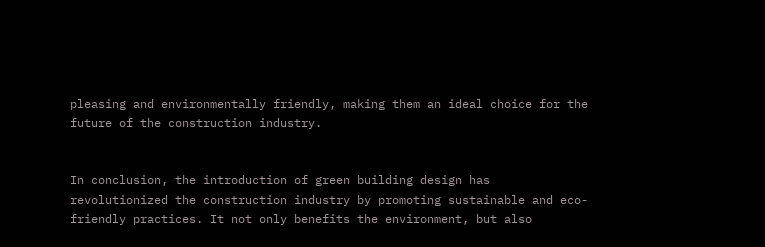pleasing and environmentally friendly, making them an ideal choice for the future of the construction industry.


In conclusion, the introduction of green building design has revolutionized the construction industry by promoting sustainable and eco-friendly practices. It not only benefits the environment, but also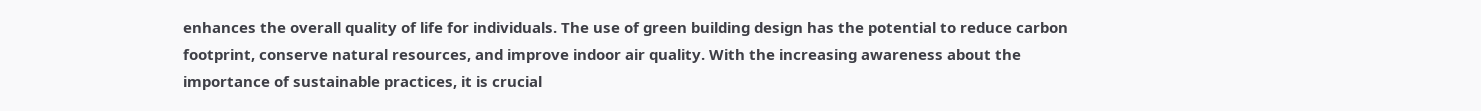enhances the overall quality of life for individuals. The use of green building design has the potential to reduce carbon footprint, conserve natural resources, and improve indoor air quality. With the increasing awareness about the importance of sustainable practices, it is crucial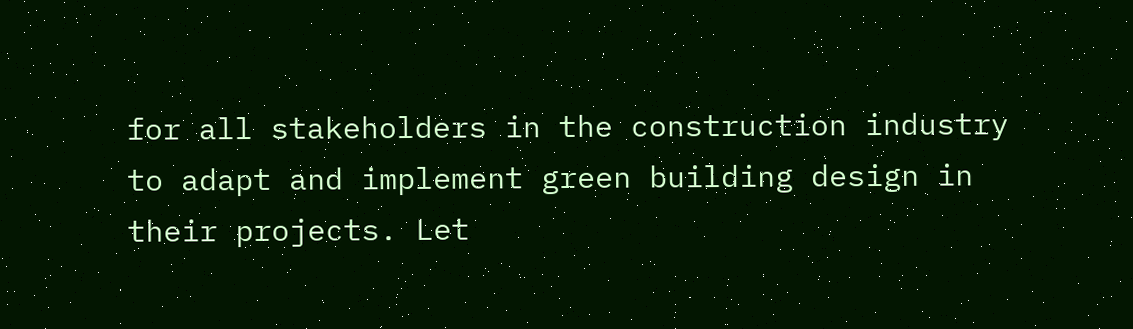for all stakeholders in the construction industry to adapt and implement green building design in their projects. Let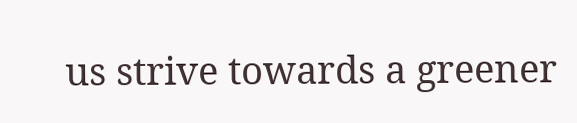us strive towards a greener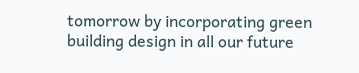tomorrow by incorporating green building design in all our future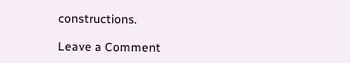constructions.

Leave a Comment